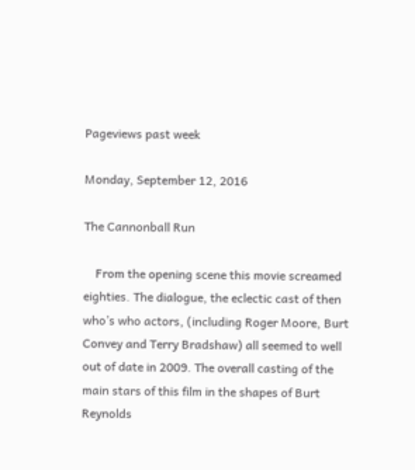Pageviews past week

Monday, September 12, 2016

The Cannonball Run

    From the opening scene this movie screamed eighties. The dialogue, the eclectic cast of then who’s who actors, (including Roger Moore, Burt Convey and Terry Bradshaw) all seemed to well out of date in 2009. The overall casting of the main stars of this film in the shapes of Burt Reynolds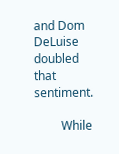and Dom DeLuise doubled that sentiment.

         While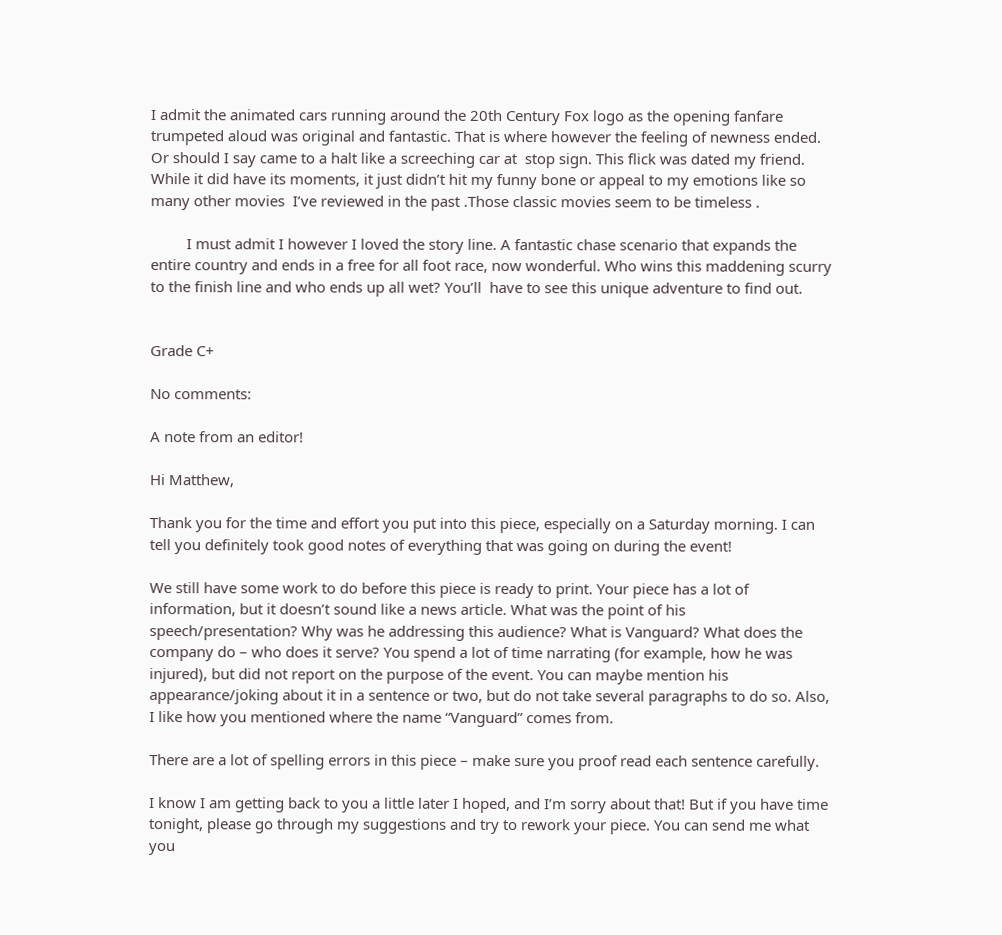I admit the animated cars running around the 20th Century Fox logo as the opening fanfare trumpeted aloud was original and fantastic. That is where however the feeling of newness ended. Or should I say came to a halt like a screeching car at  stop sign. This flick was dated my friend. While it did have its moments, it just didn’t hit my funny bone or appeal to my emotions like so many other movies  I’ve reviewed in the past .Those classic movies seem to be timeless .

         I must admit I however I loved the story line. A fantastic chase scenario that expands the entire country and ends in a free for all foot race, now wonderful. Who wins this maddening scurry to the finish line and who ends up all wet? You’ll  have to see this unique adventure to find out.


Grade C+

No comments:

A note from an editor!

Hi Matthew,

Thank you for the time and effort you put into this piece, especially on a Saturday morning. I can tell you definitely took good notes of everything that was going on during the event!

We still have some work to do before this piece is ready to print. Your piece has a lot of information, but it doesn’t sound like a news article. What was the point of his speech/presentation? Why was he addressing this audience? What is Vanguard? What does the company do – who does it serve? You spend a lot of time narrating (for example, how he was injured), but did not report on the purpose of the event. You can maybe mention his appearance/joking about it in a sentence or two, but do not take several paragraphs to do so. Also, I like how you mentioned where the name “Vanguard” comes from.

There are a lot of spelling errors in this piece – make sure you proof read each sentence carefully.

I know I am getting back to you a little later I hoped, and I’m sorry about that! But if you have time tonight, please go through my suggestions and try to rework your piece. You can send me what you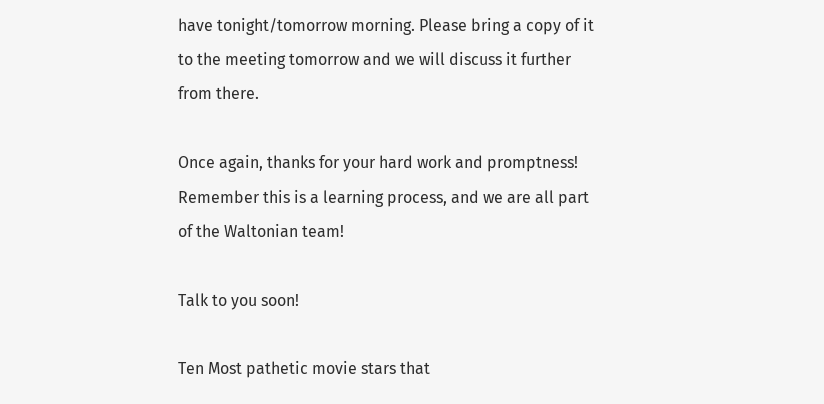have tonight/tomorrow morning. Please bring a copy of it to the meeting tomorrow and we will discuss it further from there.

Once again, thanks for your hard work and promptness! Remember this is a learning process, and we are all part of the Waltonian team!

Talk to you soon!

Ten Most pathetic movie stars that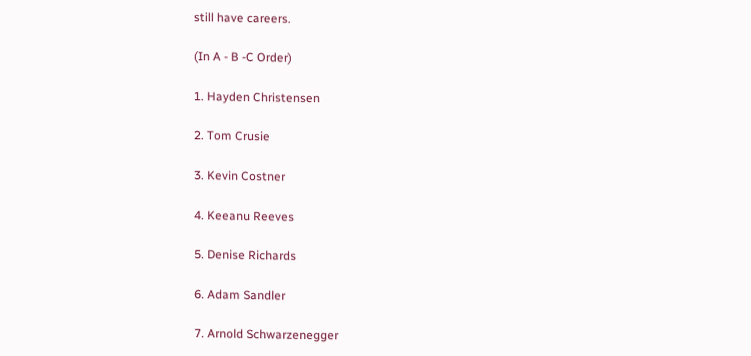still have careers.

(In A - B -C Order)

1. Hayden Christensen

2. Tom Crusie

3. Kevin Costner

4. Keeanu Reeves

5. Denise Richards

6. Adam Sandler

7. Arnold Schwarzenegger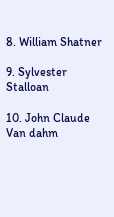8. William Shatner

9. Sylvester Stalloan

10. John Claude Van dahm